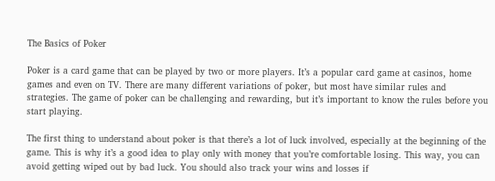The Basics of Poker

Poker is a card game that can be played by two or more players. It’s a popular card game at casinos, home games and even on TV. There are many different variations of poker, but most have similar rules and strategies. The game of poker can be challenging and rewarding, but it’s important to know the rules before you start playing.

The first thing to understand about poker is that there’s a lot of luck involved, especially at the beginning of the game. This is why it’s a good idea to play only with money that you’re comfortable losing. This way, you can avoid getting wiped out by bad luck. You should also track your wins and losses if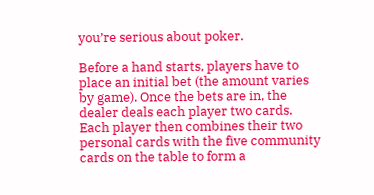you’re serious about poker.

Before a hand starts, players have to place an initial bet (the amount varies by game). Once the bets are in, the dealer deals each player two cards. Each player then combines their two personal cards with the five community cards on the table to form a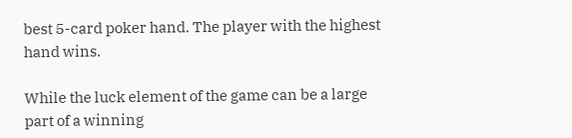best 5-card poker hand. The player with the highest hand wins.

While the luck element of the game can be a large part of a winning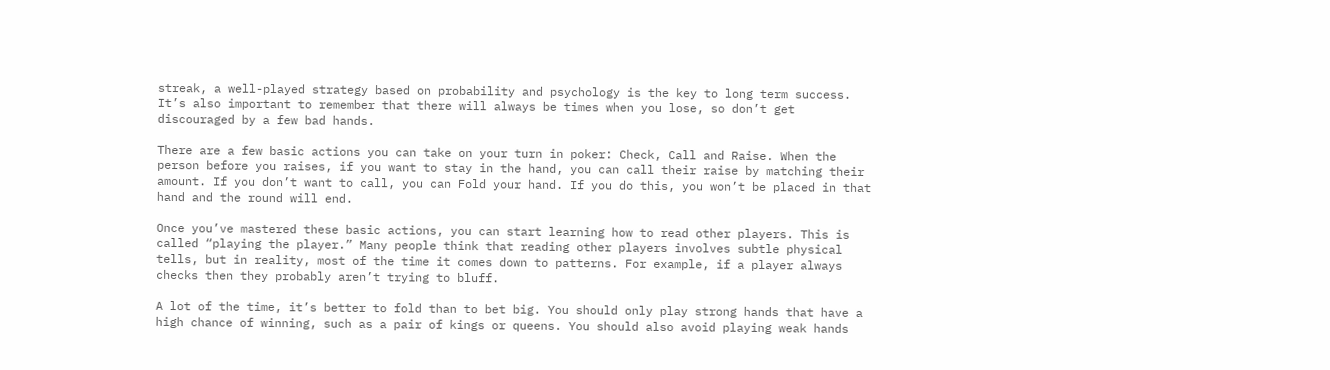streak, a well-played strategy based on probability and psychology is the key to long term success. It’s also important to remember that there will always be times when you lose, so don’t get discouraged by a few bad hands.

There are a few basic actions you can take on your turn in poker: Check, Call and Raise. When the person before you raises, if you want to stay in the hand, you can call their raise by matching their amount. If you don’t want to call, you can Fold your hand. If you do this, you won’t be placed in that hand and the round will end.

Once you’ve mastered these basic actions, you can start learning how to read other players. This is called “playing the player.” Many people think that reading other players involves subtle physical tells, but in reality, most of the time it comes down to patterns. For example, if a player always checks then they probably aren’t trying to bluff.

A lot of the time, it’s better to fold than to bet big. You should only play strong hands that have a high chance of winning, such as a pair of kings or queens. You should also avoid playing weak hands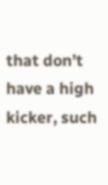that don’t have a high kicker, such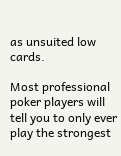as unsuited low cards.

Most professional poker players will tell you to only ever play the strongest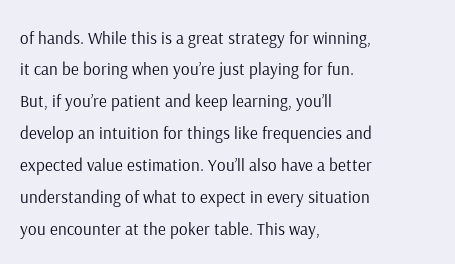of hands. While this is a great strategy for winning, it can be boring when you’re just playing for fun. But, if you’re patient and keep learning, you’ll develop an intuition for things like frequencies and expected value estimation. You’ll also have a better understanding of what to expect in every situation you encounter at the poker table. This way,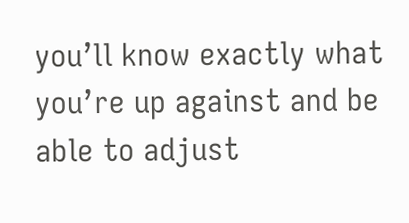you’ll know exactly what you’re up against and be able to adjust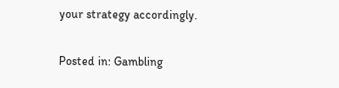your strategy accordingly.

Posted in: Gambling